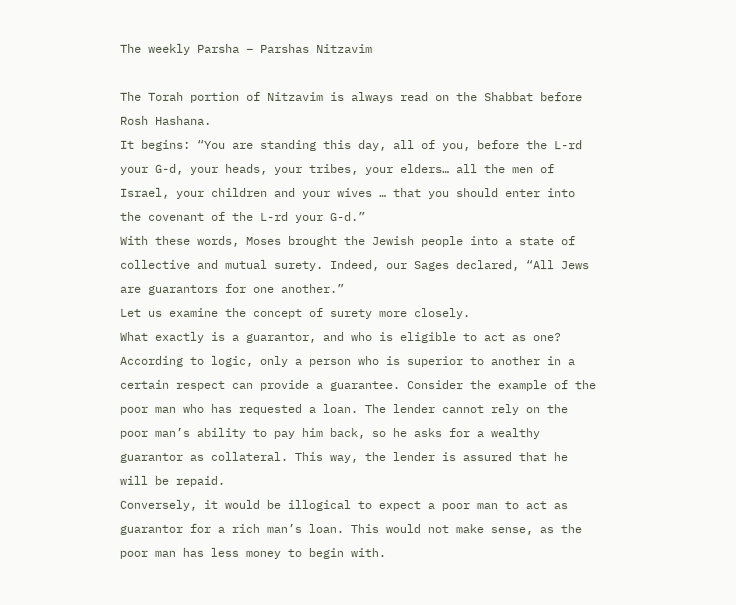The weekly Parsha – Parshas Nitzavim

The Torah portion of Nitzavim is always read on the Shabbat before Rosh Hashana.
It begins: “You are standing this day, all of you, before the L-rd your G-d, your heads, your tribes, your elders… all the men of Israel, your children and your wives … that you should enter into the covenant of the L-rd your G-d.”
With these words, Moses brought the Jewish people into a state of collective and mutual surety. Indeed, our Sages declared, “All Jews are guarantors for one another.”
Let us examine the concept of surety more closely.
What exactly is a guarantor, and who is eligible to act as one? According to logic, only a person who is superior to another in a certain respect can provide a guarantee. Consider the example of the poor man who has requested a loan. The lender cannot rely on the poor man’s ability to pay him back, so he asks for a wealthy guarantor as collateral. This way, the lender is assured that he will be repaid.
Conversely, it would be illogical to expect a poor man to act as guarantor for a rich man’s loan. This would not make sense, as the poor man has less money to begin with.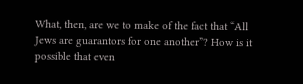What, then, are we to make of the fact that “All Jews are guarantors for one another”? How is it possible that even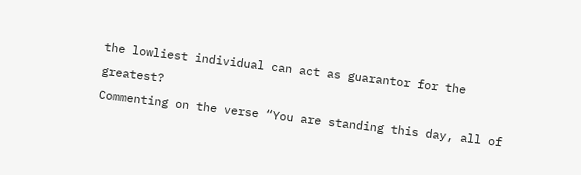the lowliest individual can act as guarantor for the greatest?
Commenting on the verse “You are standing this day, all of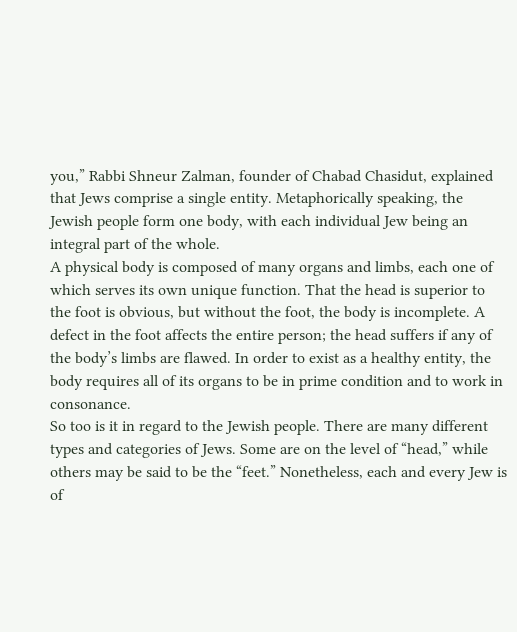you,” Rabbi Shneur Zalman, founder of Chabad Chasidut, explained that Jews comprise a single entity. Metaphorically speaking, the Jewish people form one body, with each individual Jew being an integral part of the whole.
A physical body is composed of many organs and limbs, each one of which serves its own unique function. That the head is superior to the foot is obvious, but without the foot, the body is incomplete. A defect in the foot affects the entire person; the head suffers if any of the body’s limbs are flawed. In order to exist as a healthy entity, the body requires all of its organs to be in prime condition and to work in consonance.
So too is it in regard to the Jewish people. There are many different types and categories of Jews. Some are on the level of “head,” while others may be said to be the “feet.” Nonetheless, each and every Jew is of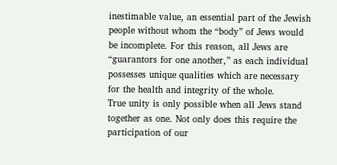inestimable value, an essential part of the Jewish people without whom the “body” of Jews would be incomplete. For this reason, all Jews are “guarantors for one another,” as each individual possesses unique qualities which are necessary for the health and integrity of the whole.
True unity is only possible when all Jews stand together as one. Not only does this require the participation of our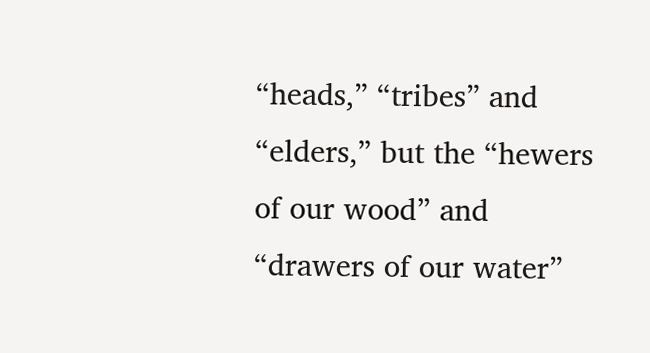“heads,” “tribes” and “elders,” but the “hewers of our wood” and “drawers of our water”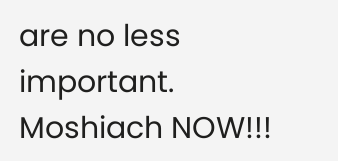are no less important. Moshiach NOW!!!